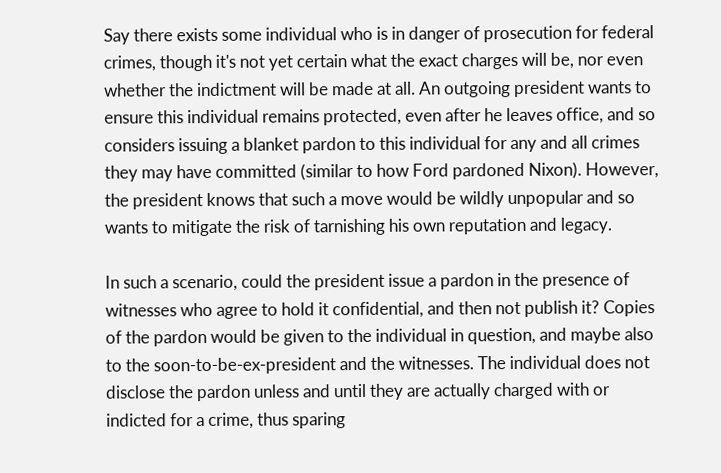Say there exists some individual who is in danger of prosecution for federal crimes, though it's not yet certain what the exact charges will be, nor even whether the indictment will be made at all. An outgoing president wants to ensure this individual remains protected, even after he leaves office, and so considers issuing a blanket pardon to this individual for any and all crimes they may have committed (similar to how Ford pardoned Nixon). However, the president knows that such a move would be wildly unpopular and so wants to mitigate the risk of tarnishing his own reputation and legacy.

In such a scenario, could the president issue a pardon in the presence of witnesses who agree to hold it confidential, and then not publish it? Copies of the pardon would be given to the individual in question, and maybe also to the soon-to-be-ex-president and the witnesses. The individual does not disclose the pardon unless and until they are actually charged with or indicted for a crime, thus sparing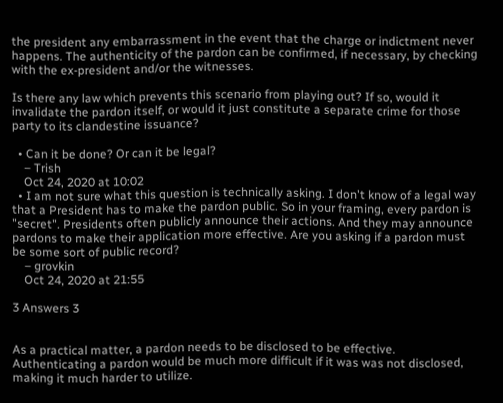the president any embarrassment in the event that the charge or indictment never happens. The authenticity of the pardon can be confirmed, if necessary, by checking with the ex-president and/or the witnesses.

Is there any law which prevents this scenario from playing out? If so, would it invalidate the pardon itself, or would it just constitute a separate crime for those party to its clandestine issuance?

  • Can it be done? Or can it be legal?
    – Trish
    Oct 24, 2020 at 10:02
  • I am not sure what this question is technically asking. I don't know of a legal way that a President has to make the pardon public. So in your framing, every pardon is "secret". Presidents often publicly announce their actions. And they may announce pardons to make their application more effective. Are you asking if a pardon must be some sort of public record?
    – grovkin
    Oct 24, 2020 at 21:55

3 Answers 3


As a practical matter, a pardon needs to be disclosed to be effective. Authenticating a pardon would be much more difficult if it was was not disclosed, making it much harder to utilize.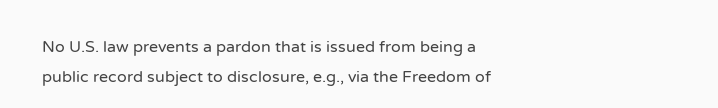No U.S. law prevents a pardon that is issued from being a public record subject to disclosure, e.g., via the Freedom of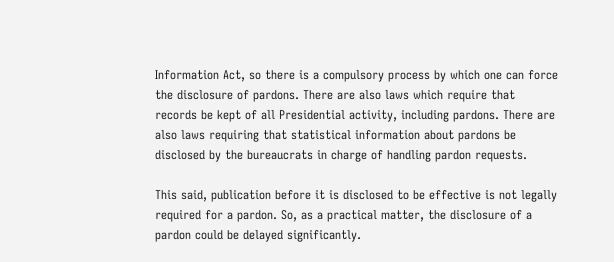Information Act, so there is a compulsory process by which one can force the disclosure of pardons. There are also laws which require that records be kept of all Presidential activity, including pardons. There are also laws requiring that statistical information about pardons be disclosed by the bureaucrats in charge of handling pardon requests.

This said, publication before it is disclosed to be effective is not legally required for a pardon. So, as a practical matter, the disclosure of a pardon could be delayed significantly.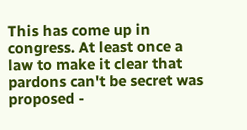This has come up in congress. At least once a law to make it clear that pardons can't be secret was proposed -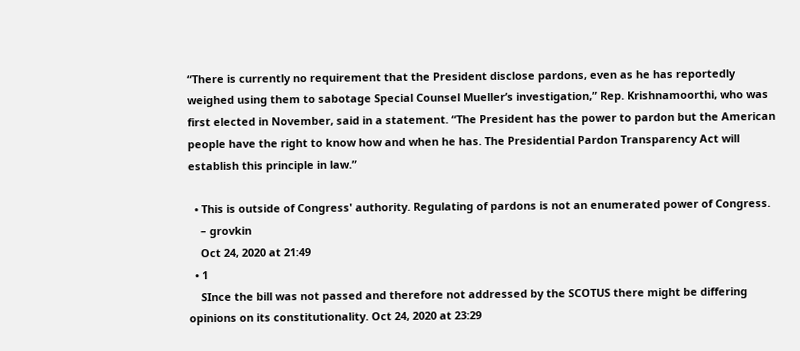“There is currently no requirement that the President disclose pardons, even as he has reportedly weighed using them to sabotage Special Counsel Mueller’s investigation,” Rep. Krishnamoorthi, who was first elected in November, said in a statement. “The President has the power to pardon but the American people have the right to know how and when he has. The Presidential Pardon Transparency Act will establish this principle in law.”

  • This is outside of Congress' authority. Regulating of pardons is not an enumerated power of Congress.
    – grovkin
    Oct 24, 2020 at 21:49
  • 1
    SInce the bill was not passed and therefore not addressed by the SCOTUS there might be differing opinions on its constitutionality. Oct 24, 2020 at 23:29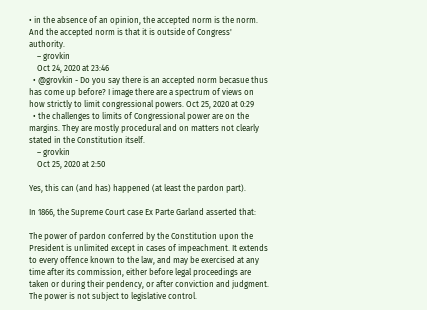• in the absence of an opinion, the accepted norm is the norm. And the accepted norm is that it is outside of Congress' authority.
    – grovkin
    Oct 24, 2020 at 23:46
  • @grovkin - Do you say there is an accepted norm becasue thus has come up before? I image there are a spectrum of views on how strictly to limit congressional powers. Oct 25, 2020 at 0:29
  • the challenges to limits of Congressional power are on the margins. They are mostly procedural and on matters not clearly stated in the Constitution itself.
    – grovkin
    Oct 25, 2020 at 2:50

Yes, this can (and has) happened (at least the pardon part).

In 1866, the Supreme Court case Ex Parte Garland asserted that:

The power of pardon conferred by the Constitution upon the President is unlimited except in cases of impeachment. It extends to every offence known to the law, and may be exercised at any time after its commission, either before legal proceedings are taken or during their pendency, or after conviction and judgment. The power is not subject to legislative control.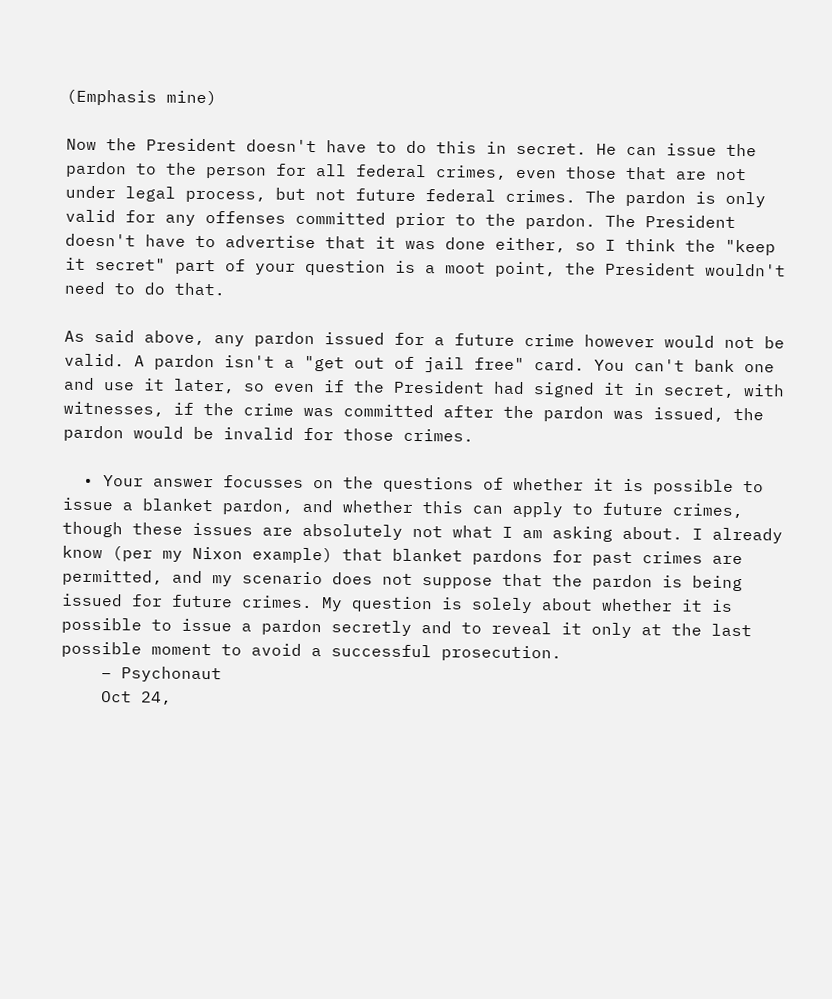(Emphasis mine)

Now the President doesn't have to do this in secret. He can issue the pardon to the person for all federal crimes, even those that are not under legal process, but not future federal crimes. The pardon is only valid for any offenses committed prior to the pardon. The President doesn't have to advertise that it was done either, so I think the "keep it secret" part of your question is a moot point, the President wouldn't need to do that.

As said above, any pardon issued for a future crime however would not be valid. A pardon isn't a "get out of jail free" card. You can't bank one and use it later, so even if the President had signed it in secret, with witnesses, if the crime was committed after the pardon was issued, the pardon would be invalid for those crimes.

  • Your answer focusses on the questions of whether it is possible to issue a blanket pardon, and whether this can apply to future crimes, though these issues are absolutely not what I am asking about. I already know (per my Nixon example) that blanket pardons for past crimes are permitted, and my scenario does not suppose that the pardon is being issued for future crimes. My question is solely about whether it is possible to issue a pardon secretly and to reveal it only at the last possible moment to avoid a successful prosecution.
    – Psychonaut
    Oct 24,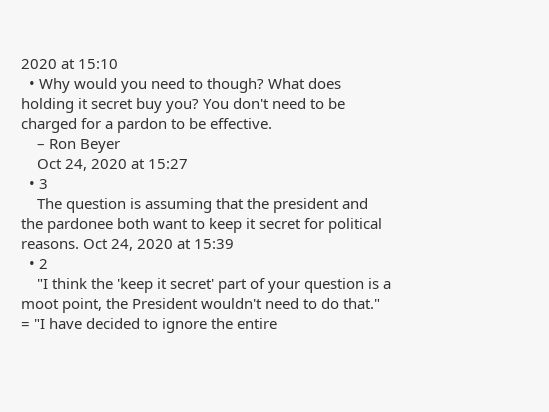2020 at 15:10
  • Why would you need to though? What does holding it secret buy you? You don't need to be charged for a pardon to be effective.
    – Ron Beyer
    Oct 24, 2020 at 15:27
  • 3
    The question is assuming that the president and the pardonee both want to keep it secret for political reasons. Oct 24, 2020 at 15:39
  • 2
    "I think the 'keep it secret' part of your question is a moot point, the President wouldn't need to do that." = "I have decided to ignore the entire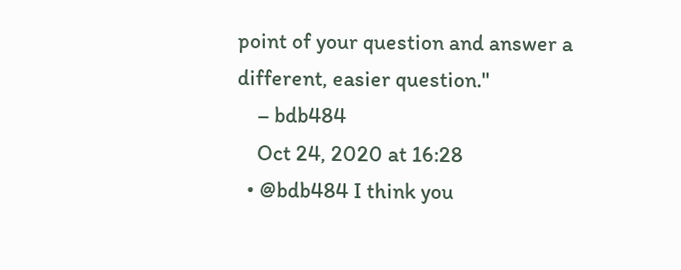point of your question and answer a different, easier question."
    – bdb484
    Oct 24, 2020 at 16:28
  • @bdb484 I think you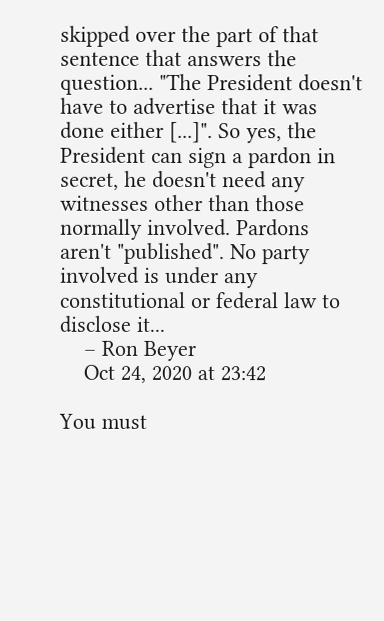skipped over the part of that sentence that answers the question... "The President doesn't have to advertise that it was done either [...]". So yes, the President can sign a pardon in secret, he doesn't need any witnesses other than those normally involved. Pardons aren't "published". No party involved is under any constitutional or federal law to disclose it...
    – Ron Beyer
    Oct 24, 2020 at 23:42

You must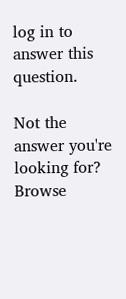log in to answer this question.

Not the answer you're looking for? Browse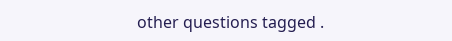other questions tagged .